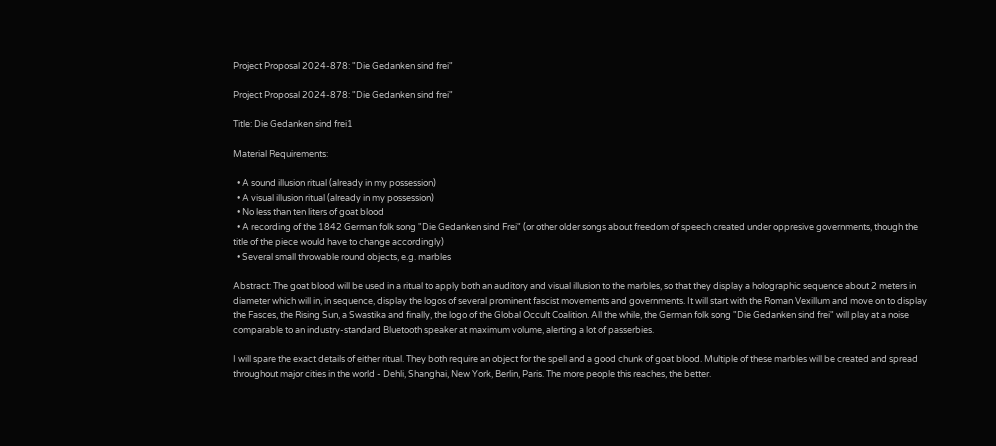Project Proposal 2024-878: "Die Gedanken sind frei"

Project Proposal 2024-878: "Die Gedanken sind frei"

Title: Die Gedanken sind frei1

Material Requirements:

  • A sound illusion ritual (already in my possession)
  • A visual illusion ritual (already in my possession)
  • No less than ten liters of goat blood
  • A recording of the 1842 German folk song "Die Gedanken sind Frei" (or other older songs about freedom of speech created under oppresive governments, though the title of the piece would have to change accordingly)
  • Several small throwable round objects, e.g. marbles

Abstract: The goat blood will be used in a ritual to apply both an auditory and visual illusion to the marbles, so that they display a holographic sequence about 2 meters in diameter which will in, in sequence, display the logos of several prominent fascist movements and governments. It will start with the Roman Vexillum and move on to display the Fasces, the Rising Sun, a Swastika and finally, the logo of the Global Occult Coalition. All the while, the German folk song "Die Gedanken sind frei" will play at a noise comparable to an industry-standard Bluetooth speaker at maximum volume, alerting a lot of passerbies.

I will spare the exact details of either ritual. They both require an object for the spell and a good chunk of goat blood. Multiple of these marbles will be created and spread throughout major cities in the world - Dehli, Shanghai, New York, Berlin, Paris. The more people this reaches, the better.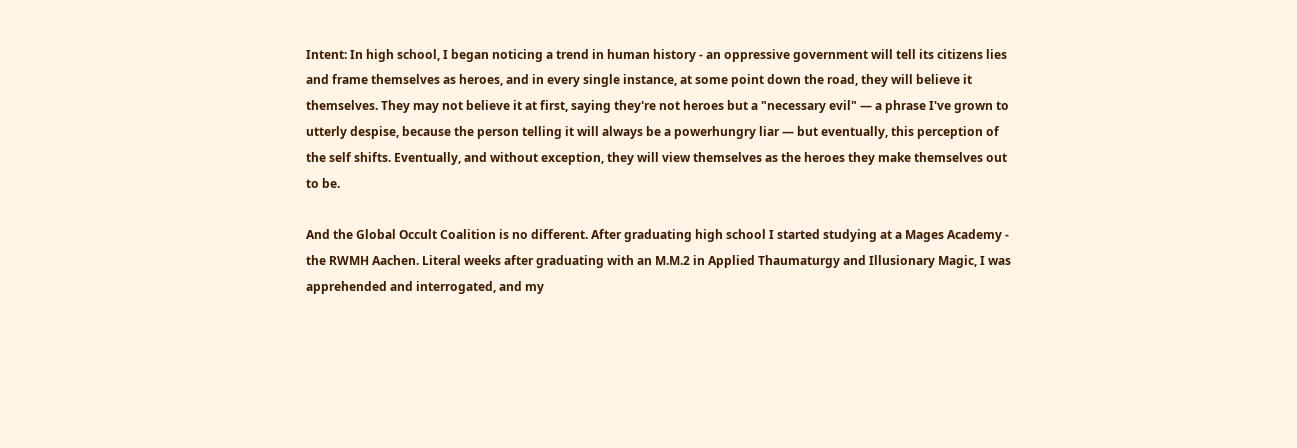Intent: In high school, I began noticing a trend in human history - an oppressive government will tell its citizens lies and frame themselves as heroes, and in every single instance, at some point down the road, they will believe it themselves. They may not believe it at first, saying they're not heroes but a "necessary evil" — a phrase I've grown to utterly despise, because the person telling it will always be a powerhungry liar — but eventually, this perception of the self shifts. Eventually, and without exception, they will view themselves as the heroes they make themselves out to be.

And the Global Occult Coalition is no different. After graduating high school I started studying at a Mages Academy - the RWMH Aachen. Literal weeks after graduating with an M.M.2 in Applied Thaumaturgy and Illusionary Magic, I was apprehended and interrogated, and my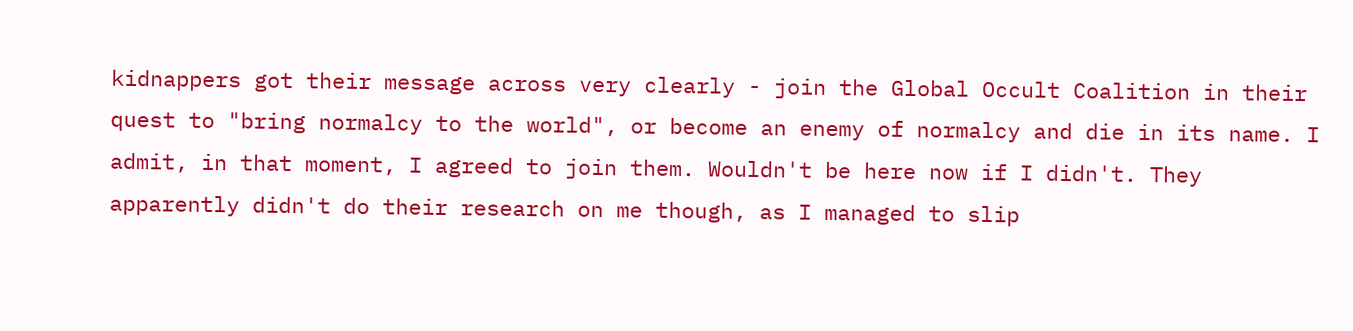kidnappers got their message across very clearly - join the Global Occult Coalition in their quest to "bring normalcy to the world", or become an enemy of normalcy and die in its name. I admit, in that moment, I agreed to join them. Wouldn't be here now if I didn't. They apparently didn't do their research on me though, as I managed to slip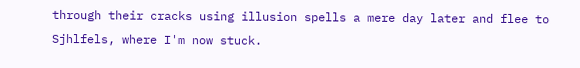through their cracks using illusion spells a mere day later and flee to Sjhlfels, where I'm now stuck.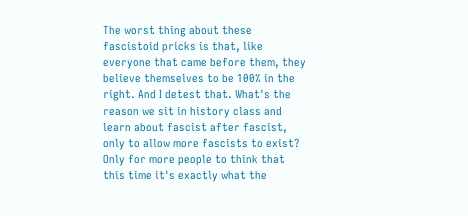The worst thing about these fascistoid pricks is that, like everyone that came before them, they believe themselves to be 100% in the right. And I detest that. What's the reason we sit in history class and learn about fascist after fascist, only to allow more fascists to exist? Only for more people to think that this time it's exactly what the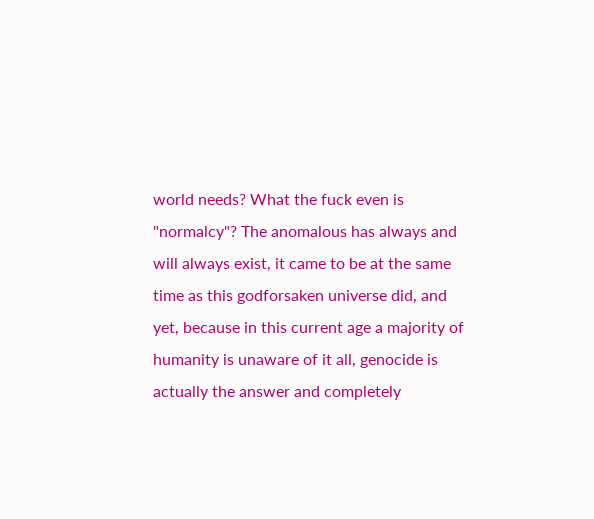world needs? What the fuck even is "normalcy"? The anomalous has always and will always exist, it came to be at the same time as this godforsaken universe did, and yet, because in this current age a majority of humanity is unaware of it all, genocide is actually the answer and completely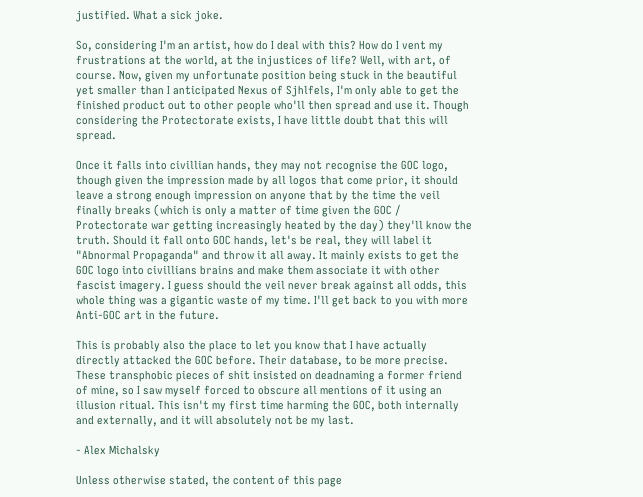justified. What a sick joke.

So, considering I'm an artist, how do I deal with this? How do I vent my frustrations at the world, at the injustices of life? Well, with art, of course. Now, given my unfortunate position being stuck in the beautiful yet smaller than I anticipated Nexus of Sjhlfels, I'm only able to get the finished product out to other people who'll then spread and use it. Though considering the Protectorate exists, I have little doubt that this will spread.

Once it falls into civillian hands, they may not recognise the GOC logo, though given the impression made by all logos that come prior, it should leave a strong enough impression on anyone that by the time the veil finally breaks (which is only a matter of time given the GOC / Protectorate war getting increasingly heated by the day) they'll know the truth. Should it fall onto GOC hands, let's be real, they will label it "Abnormal Propaganda" and throw it all away. It mainly exists to get the GOC logo into civillians brains and make them associate it with other fascist imagery. I guess should the veil never break against all odds, this whole thing was a gigantic waste of my time. I'll get back to you with more Anti-GOC art in the future.

This is probably also the place to let you know that I have actually directly attacked the GOC before. Their database, to be more precise. These transphobic pieces of shit insisted on deadnaming a former friend of mine, so I saw myself forced to obscure all mentions of it using an illusion ritual. This isn't my first time harming the GOC, both internally and externally, and it will absolutely not be my last.

- Alex Michalsky

Unless otherwise stated, the content of this page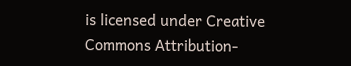is licensed under Creative Commons Attribution-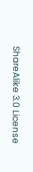ShareAlike 3.0 License